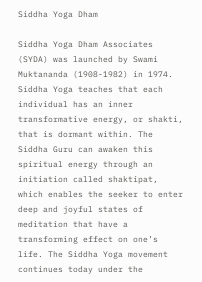Siddha Yoga Dham

Siddha Yoga Dham Associates (SYDA) was launched by Swami Muktananda (1908-1982) in 1974. Siddha Yoga teaches that each individual has an inner transformative energy, or shakti, that is dormant within. The Siddha Guru can awaken this spiritual energy through an initiation called shaktipat, which enables the seeker to enter deep and joyful states of meditation that have a transforming effect on one’s life. The Siddha Yoga movement continues today under the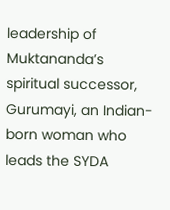leadership of Muktananda’s spiritual successor, Gurumayi, an Indian-born woman who leads the SYDA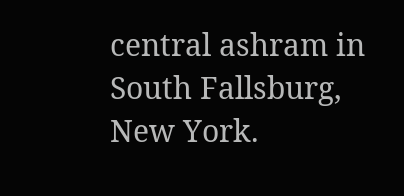central ashram in South Fallsburg, New York.